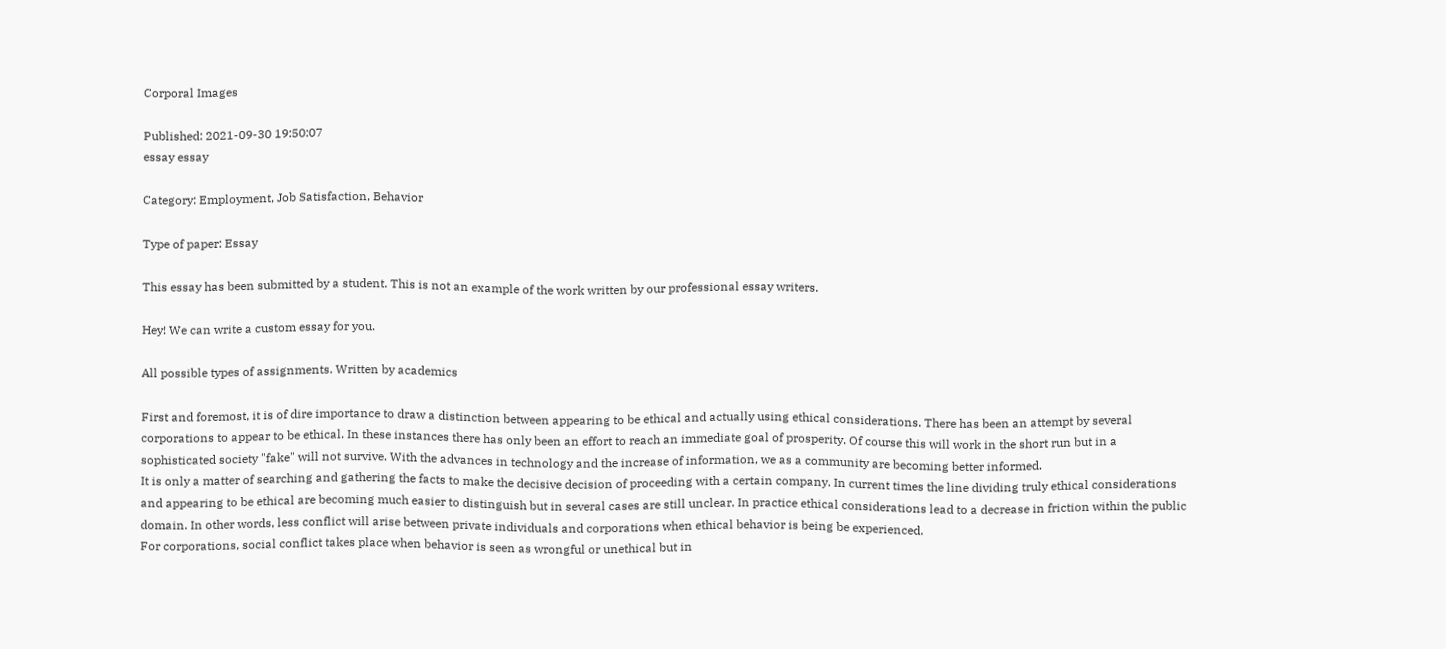Corporal Images

Published: 2021-09-30 19:50:07
essay essay

Category: Employment, Job Satisfaction, Behavior

Type of paper: Essay

This essay has been submitted by a student. This is not an example of the work written by our professional essay writers.

Hey! We can write a custom essay for you.

All possible types of assignments. Written by academics

First and foremost, it is of dire importance to draw a distinction between appearing to be ethical and actually using ethical considerations. There has been an attempt by several corporations to appear to be ethical. In these instances there has only been an effort to reach an immediate goal of prosperity. Of course this will work in the short run but in a sophisticated society "fake" will not survive. With the advances in technology and the increase of information, we as a community are becoming better informed.
It is only a matter of searching and gathering the facts to make the decisive decision of proceeding with a certain company. In current times the line dividing truly ethical considerations and appearing to be ethical are becoming much easier to distinguish but in several cases are still unclear. In practice ethical considerations lead to a decrease in friction within the public domain. In other words, less conflict will arise between private individuals and corporations when ethical behavior is being be experienced.
For corporations, social conflict takes place when behavior is seen as wrongful or unethical but in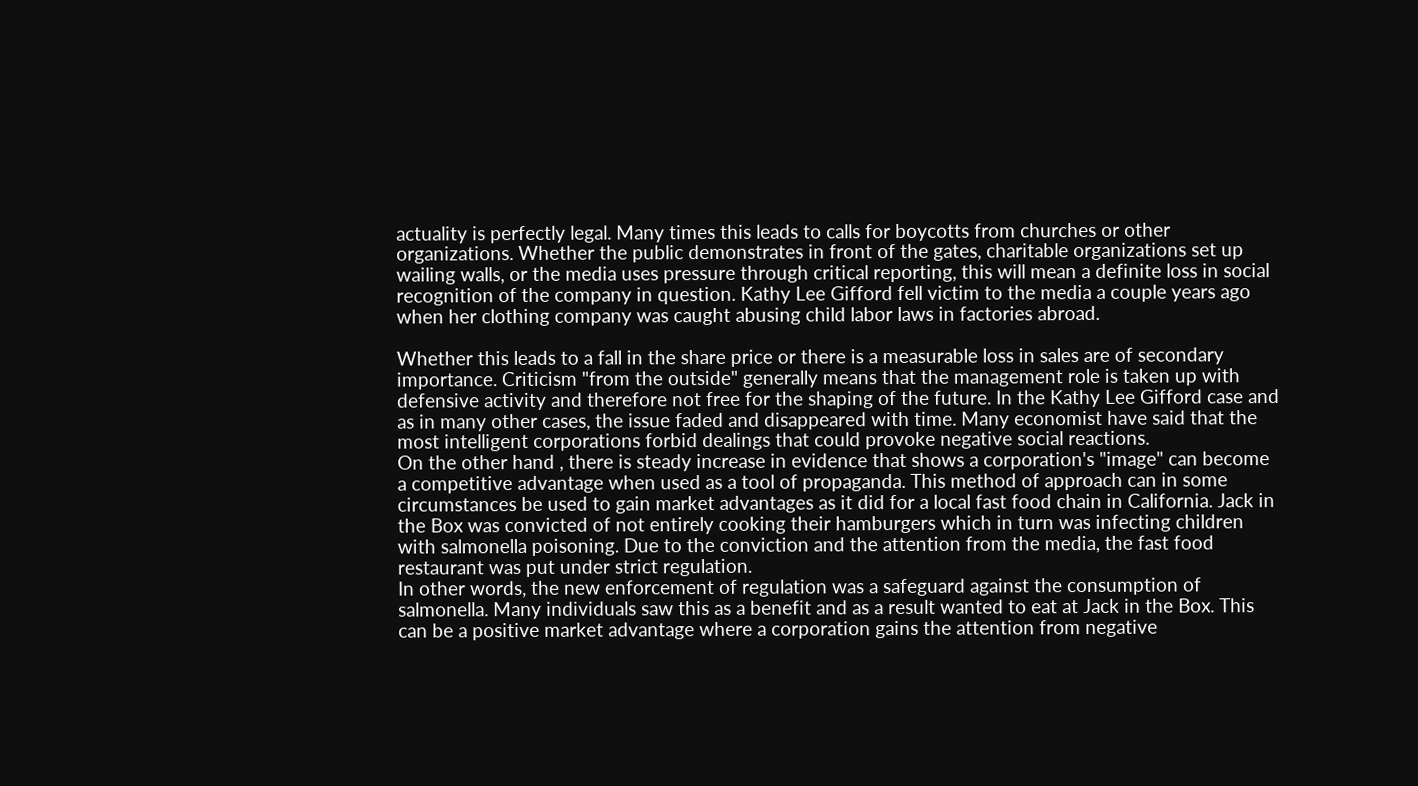actuality is perfectly legal. Many times this leads to calls for boycotts from churches or other organizations. Whether the public demonstrates in front of the gates, charitable organizations set up wailing walls, or the media uses pressure through critical reporting, this will mean a definite loss in social recognition of the company in question. Kathy Lee Gifford fell victim to the media a couple years ago when her clothing company was caught abusing child labor laws in factories abroad.

Whether this leads to a fall in the share price or there is a measurable loss in sales are of secondary importance. Criticism "from the outside" generally means that the management role is taken up with defensive activity and therefore not free for the shaping of the future. In the Kathy Lee Gifford case and as in many other cases, the issue faded and disappeared with time. Many economist have said that the most intelligent corporations forbid dealings that could provoke negative social reactions.
On the other hand , there is steady increase in evidence that shows a corporation's "image" can become a competitive advantage when used as a tool of propaganda. This method of approach can in some circumstances be used to gain market advantages as it did for a local fast food chain in California. Jack in the Box was convicted of not entirely cooking their hamburgers which in turn was infecting children with salmonella poisoning. Due to the conviction and the attention from the media, the fast food restaurant was put under strict regulation.
In other words, the new enforcement of regulation was a safeguard against the consumption of salmonella. Many individuals saw this as a benefit and as a result wanted to eat at Jack in the Box. This can be a positive market advantage where a corporation gains the attention from negative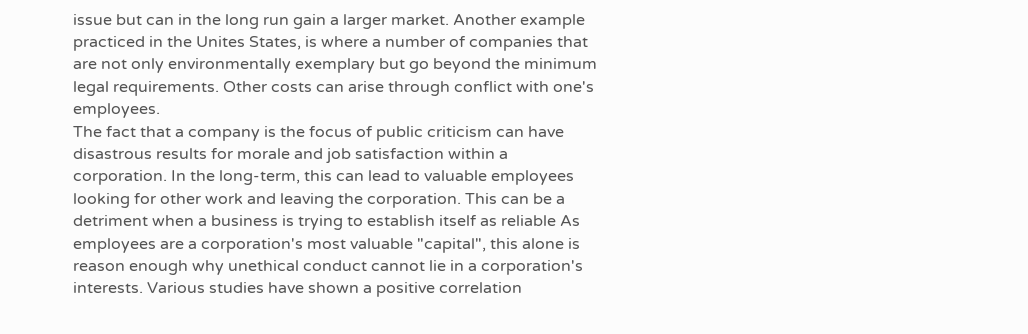issue but can in the long run gain a larger market. Another example practiced in the Unites States, is where a number of companies that are not only environmentally exemplary but go beyond the minimum legal requirements. Other costs can arise through conflict with one's employees.
The fact that a company is the focus of public criticism can have disastrous results for morale and job satisfaction within a corporation. In the long-term, this can lead to valuable employees looking for other work and leaving the corporation. This can be a detriment when a business is trying to establish itself as reliable As employees are a corporation's most valuable "capital", this alone is reason enough why unethical conduct cannot lie in a corporation's interests. Various studies have shown a positive correlation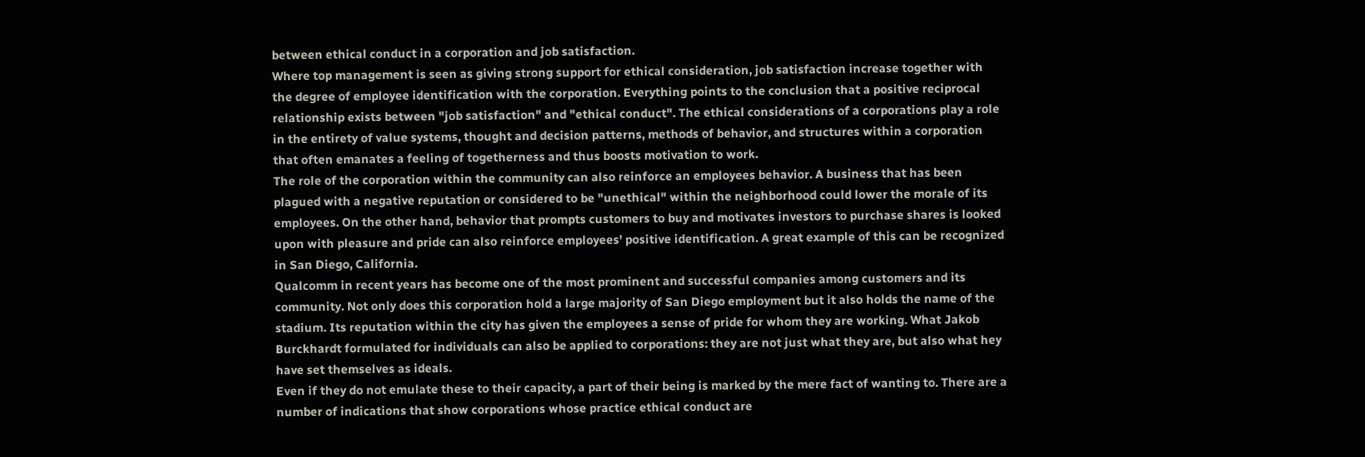between ethical conduct in a corporation and job satisfaction.
Where top management is seen as giving strong support for ethical consideration, job satisfaction increase together with the degree of employee identification with the corporation. Everything points to the conclusion that a positive reciprocal relationship exists between "job satisfaction" and "ethical conduct". The ethical considerations of a corporations play a role in the entirety of value systems, thought and decision patterns, methods of behavior, and structures within a corporation that often emanates a feeling of togetherness and thus boosts motivation to work.
The role of the corporation within the community can also reinforce an employees behavior. A business that has been plagued with a negative reputation or considered to be "unethical" within the neighborhood could lower the morale of its employees. On the other hand, behavior that prompts customers to buy and motivates investors to purchase shares is looked upon with pleasure and pride can also reinforce employees' positive identification. A great example of this can be recognized in San Diego, California.
Qualcomm in recent years has become one of the most prominent and successful companies among customers and its community. Not only does this corporation hold a large majority of San Diego employment but it also holds the name of the stadium. Its reputation within the city has given the employees a sense of pride for whom they are working. What Jakob Burckhardt formulated for individuals can also be applied to corporations: they are not just what they are, but also what hey have set themselves as ideals.
Even if they do not emulate these to their capacity, a part of their being is marked by the mere fact of wanting to. There are a number of indications that show corporations whose practice ethical conduct are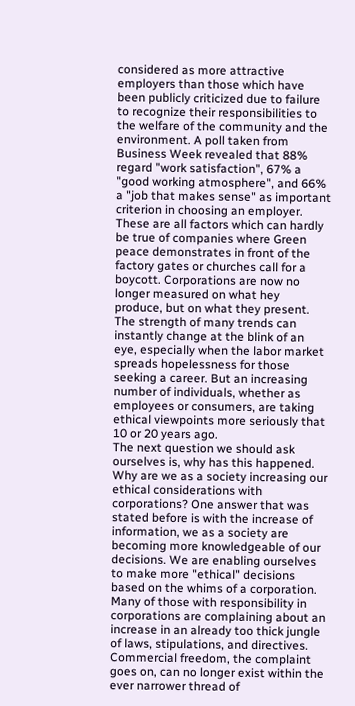considered as more attractive employers than those which have been publicly criticized due to failure to recognize their responsibilities to the welfare of the community and the environment. A poll taken from Business Week revealed that 88% regard "work satisfaction", 67% a "good working atmosphere", and 66% a "job that makes sense" as important criterion in choosing an employer.
These are all factors which can hardly be true of companies where Green peace demonstrates in front of the factory gates or churches call for a boycott. Corporations are now no longer measured on what hey produce, but on what they present. The strength of many trends can instantly change at the blink of an eye, especially when the labor market spreads hopelessness for those seeking a career. But an increasing number of individuals, whether as employees or consumers, are taking ethical viewpoints more seriously that 10 or 20 years ago.
The next question we should ask ourselves is, why has this happened. Why are we as a society increasing our ethical considerations with corporations? One answer that was stated before is with the increase of information, we as a society are becoming more knowledgeable of our decisions. We are enabling ourselves to make more "ethical" decisions based on the whims of a corporation. Many of those with responsibility in corporations are complaining about an increase in an already too thick jungle of laws, stipulations, and directives.
Commercial freedom, the complaint goes on, can no longer exist within the ever narrower thread of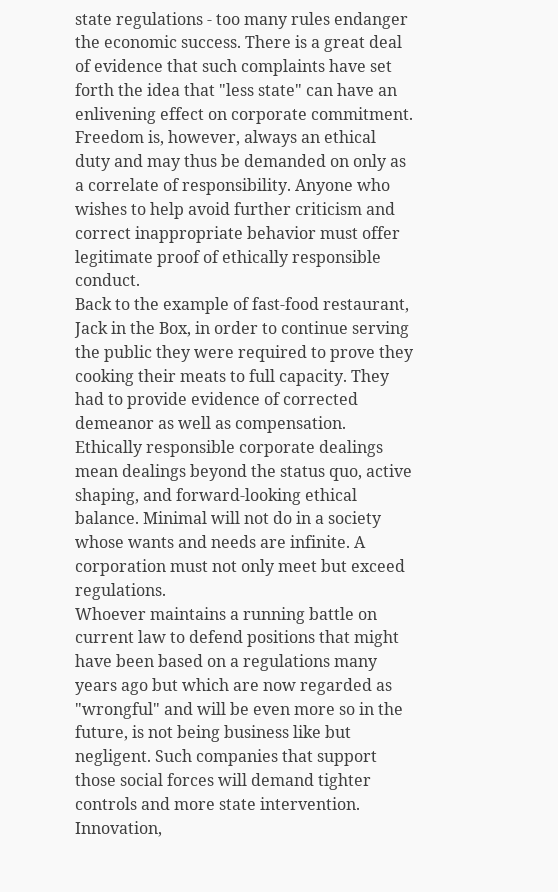state regulations - too many rules endanger the economic success. There is a great deal of evidence that such complaints have set forth the idea that "less state" can have an enlivening effect on corporate commitment. Freedom is, however, always an ethical duty and may thus be demanded on only as a correlate of responsibility. Anyone who wishes to help avoid further criticism and correct inappropriate behavior must offer legitimate proof of ethically responsible conduct.
Back to the example of fast-food restaurant, Jack in the Box, in order to continue serving the public they were required to prove they cooking their meats to full capacity. They had to provide evidence of corrected demeanor as well as compensation. Ethically responsible corporate dealings mean dealings beyond the status quo, active shaping, and forward-looking ethical balance. Minimal will not do in a society whose wants and needs are infinite. A corporation must not only meet but exceed regulations.
Whoever maintains a running battle on current law to defend positions that might have been based on a regulations many years ago but which are now regarded as "wrongful" and will be even more so in the future, is not being business like but negligent. Such companies that support those social forces will demand tighter controls and more state intervention. Innovation,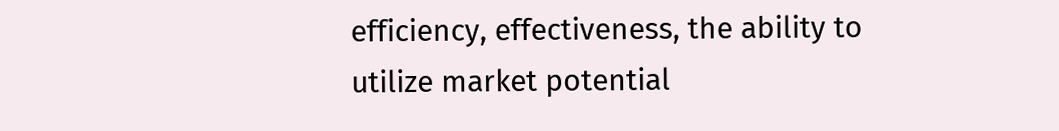efficiency, effectiveness, the ability to utilize market potential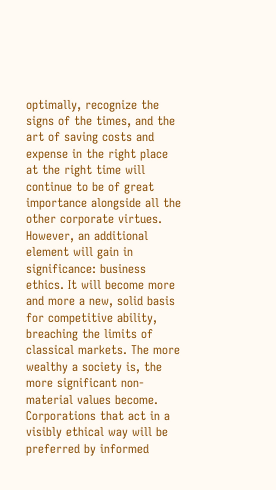optimally, recognize the signs of the times, and the art of saving costs and expense in the right place at the right time will continue to be of great importance alongside all the other corporate virtues.
However, an additional element will gain in significance: business ethics. It will become more and more a new, solid basis for competitive ability, breaching the limits of classical markets. The more wealthy a society is, the more significant non-material values become. Corporations that act in a visibly ethical way will be preferred by informed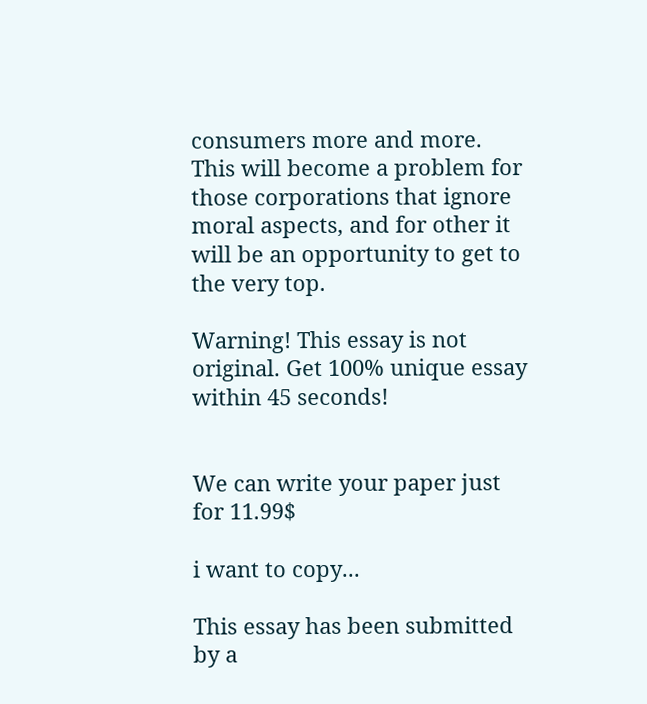consumers more and more. This will become a problem for those corporations that ignore moral aspects, and for other it will be an opportunity to get to the very top.

Warning! This essay is not original. Get 100% unique essay within 45 seconds!


We can write your paper just for 11.99$

i want to copy...

This essay has been submitted by a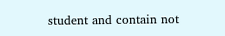student and contain not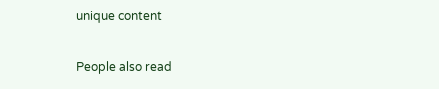unique content

People also read